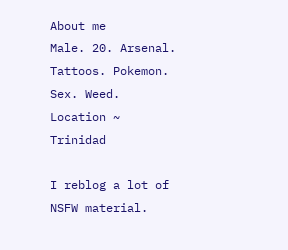About me
Male. 20. Arsenal. Tattoos. Pokemon. Sex. Weed. Location ~ Trinidad

I reblog a lot of NSFW material.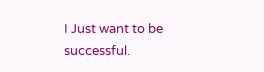I Just want to be successful.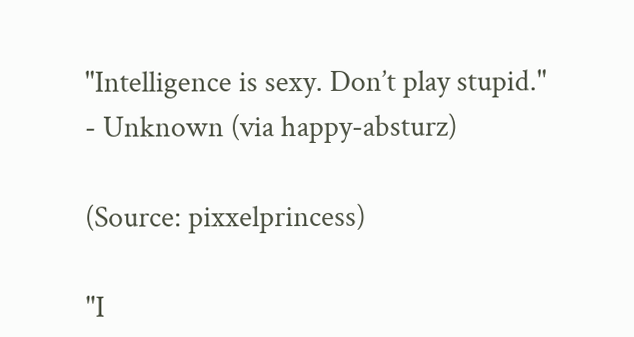"Intelligence is sexy. Don’t play stupid."
- Unknown (via happy-absturz)

(Source: pixxelprincess)

"I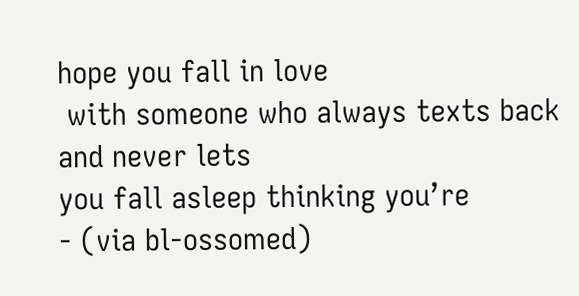hope you fall in love
 with someone who always texts back and never lets
you fall asleep thinking you’re
- (via bl-ossomed)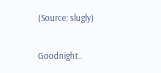(Source: slugly)

Goodnight..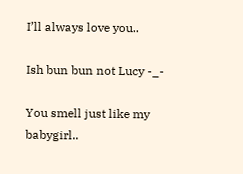I’ll always love you..

Ish bun bun not Lucy -_-

You smell just like my babygirl..